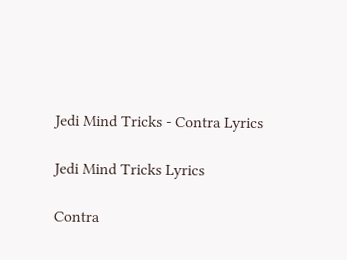Jedi Mind Tricks - Contra Lyrics

Jedi Mind Tricks Lyrics

Contra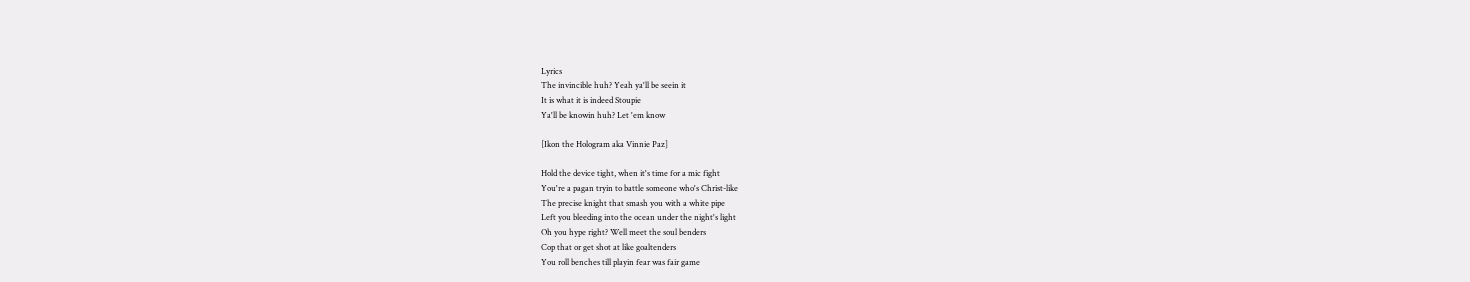Lyrics
The invincible huh? Yeah ya'll be seein it
It is what it is indeed Stoupie
Ya'll be knowin huh? Let 'em know

[Ikon the Hologram aka Vinnie Paz]

Hold the device tight, when it's time for a mic fight
You're a pagan tryin to battle someone who's Christ-like
The precise knight that smash you with a white pipe
Left you bleeding into the ocean under the night's light
Oh you hype right? Well meet the soul benders
Cop that or get shot at like goaltenders
You roll benches till playin fear was fair game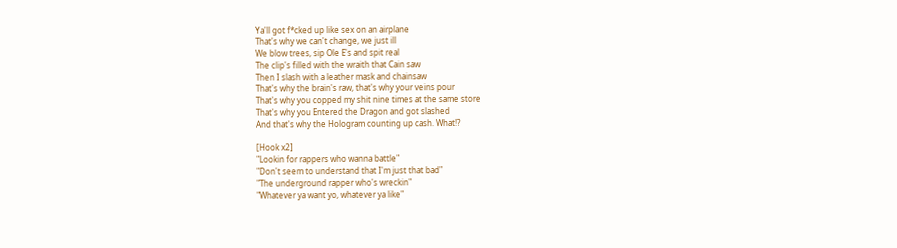Ya'll got f*cked up like sex on an airplane
That's why we can't change, we just ill
We blow trees, sip Ole E's and spit real
The clip's filled with the wraith that Cain saw
Then I slash with a leather mask and chainsaw
That's why the brain's raw, that's why your veins pour
That's why you copped my shit nine times at the same store
That's why you Entered the Dragon and got slashed
And that's why the Hologram counting up cash. What!?

[Hook x2]
"Lookin for rappers who wanna battle"
"Don't seem to understand that I'm just that bad"
"The underground rapper who's wreckin"
"Whatever ya want yo, whatever ya like"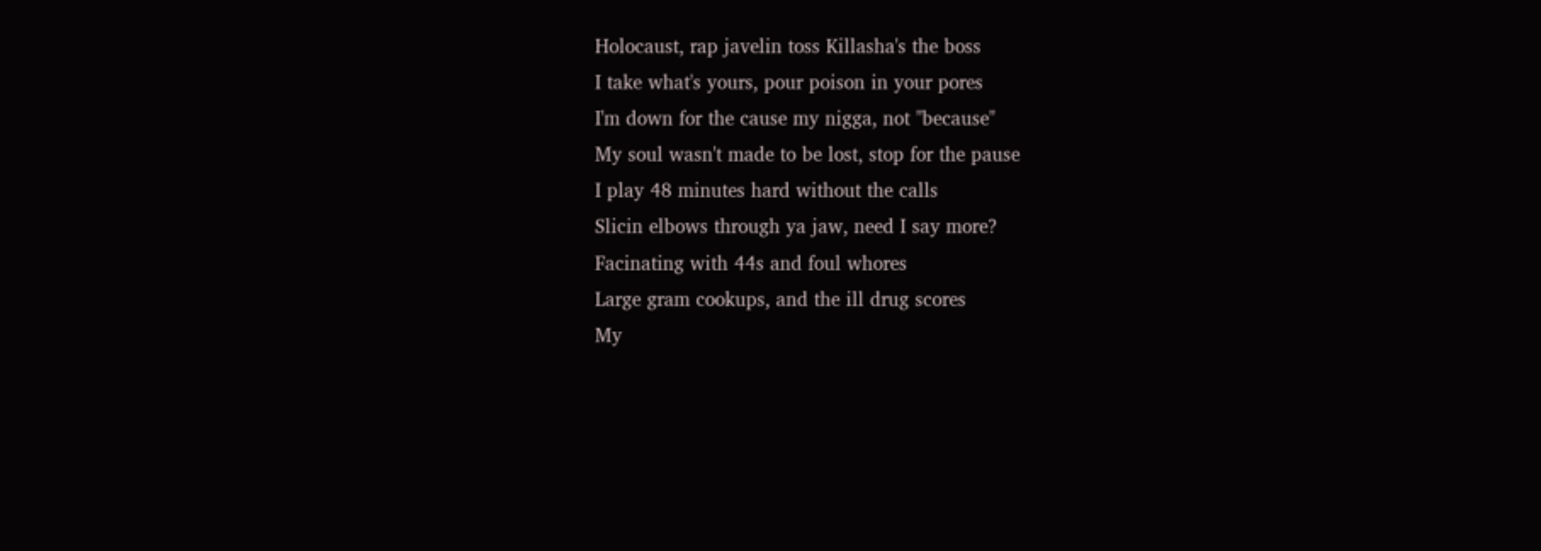Holocaust, rap javelin toss Killasha's the boss
I take what's yours, pour poison in your pores
I'm down for the cause my nigga, not "because"
My soul wasn't made to be lost, stop for the pause
I play 48 minutes hard without the calls
Slicin elbows through ya jaw, need I say more?
Facinating with 44s and foul whores
Large gram cookups, and the ill drug scores
My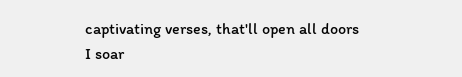captivating verses, that'll open all doors
I soar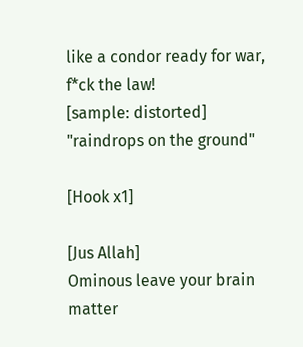like a condor ready for war, f*ck the law!
[sample: distorted] "raindrops on the ground"

[Hook x1]

[Jus Allah]
Ominous leave your brain matter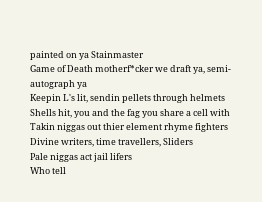painted on ya Stainmaster
Game of Death motherf*cker we draft ya, semi-autograph ya
Keepin L's lit, sendin pellets through helmets
Shells hit, you and the fag you share a cell with
Takin niggas out thier element rhyme fighters
Divine writers, time travellers, Sliders
Pale niggas act jail lifers
Who tell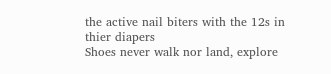the active nail biters with the 12s in thier diapers
Shoes never walk nor land, explore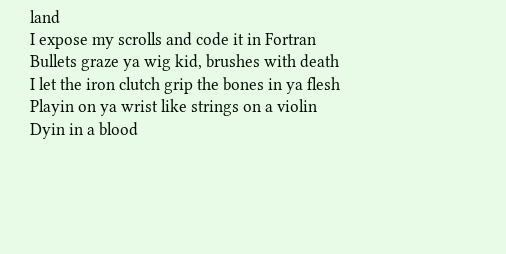land
I expose my scrolls and code it in Fortran
Bullets graze ya wig kid, brushes with death
I let the iron clutch grip the bones in ya flesh
Playin on ya wrist like strings on a violin
Dyin in a blood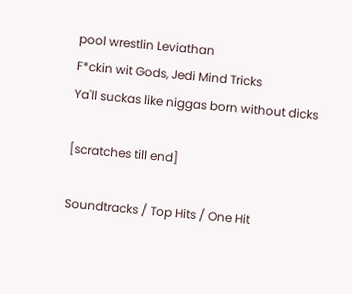pool wrestlin Leviathan
F*ckin wit Gods, Jedi Mind Tricks
Ya'll suckas like niggas born without dicks

[scratches till end]

Soundtracks / Top Hits / One Hit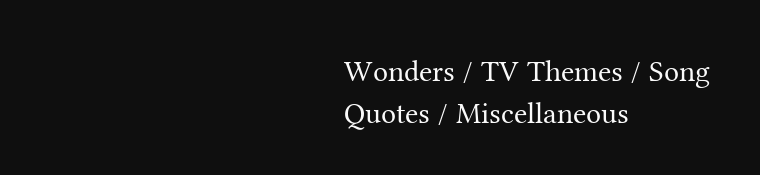Wonders / TV Themes / Song Quotes / Miscellaneous